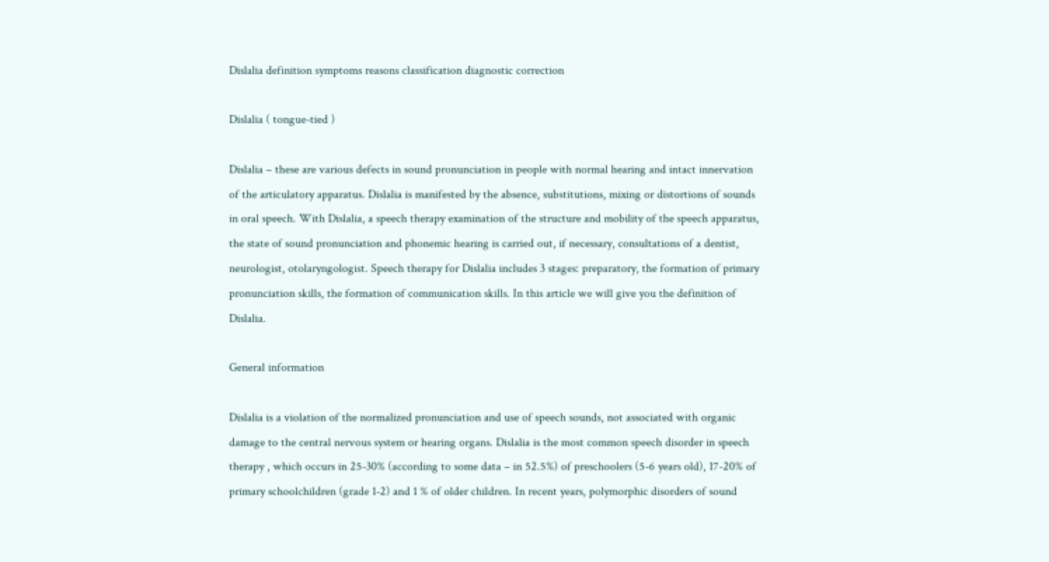Dislalia definition symptoms reasons classification diagnostic correction

Dislalia ( tongue-tied )

Dislalia – these are various defects in sound pronunciation in people with normal hearing and intact innervation of the articulatory apparatus. Dislalia is manifested by the absence, substitutions, mixing or distortions of sounds in oral speech. With Dislalia, a speech therapy examination of the structure and mobility of the speech apparatus, the state of sound pronunciation and phonemic hearing is carried out, if necessary, consultations of a dentist, neurologist, otolaryngologist. Speech therapy for Dislalia includes 3 stages: preparatory, the formation of primary pronunciation skills, the formation of communication skills. In this article we will give you the definition of Dislalia.

General information

Dislalia is a violation of the normalized pronunciation and use of speech sounds, not associated with organic damage to the central nervous system or hearing organs. Dislalia is the most common speech disorder in speech therapy , which occurs in 25-30% (according to some data – in 52.5%) of preschoolers (5-6 years old), 17-20% of primary schoolchildren (grade 1-2) and 1 % of older children. In recent years, polymorphic disorders of sound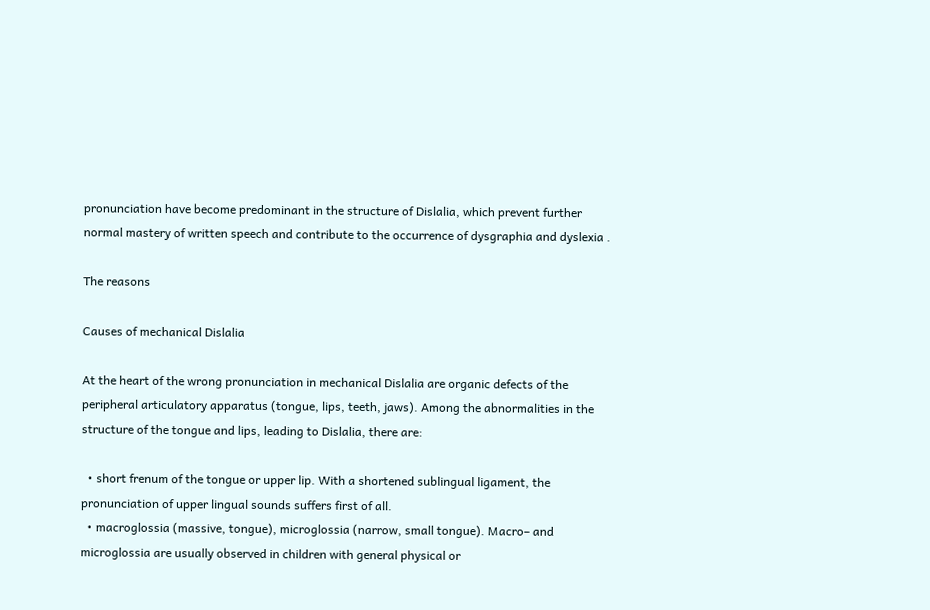pronunciation have become predominant in the structure of Dislalia, which prevent further normal mastery of written speech and contribute to the occurrence of dysgraphia and dyslexia .

The reasons

Causes of mechanical Dislalia

At the heart of the wrong pronunciation in mechanical Dislalia are organic defects of the peripheral articulatory apparatus (tongue, lips, teeth, jaws). Among the abnormalities in the structure of the tongue and lips, leading to Dislalia, there are:

  • short frenum of the tongue or upper lip. With a shortened sublingual ligament, the pronunciation of upper lingual sounds suffers first of all.
  • macroglossia (massive, tongue), microglossia (narrow, small tongue). Macro– and microglossia are usually observed in children with general physical or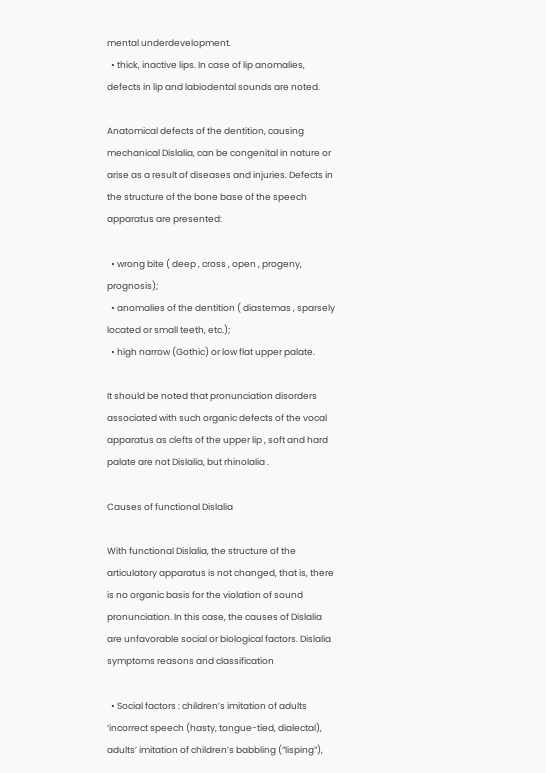mental underdevelopment.
  • thick, inactive lips. In case of lip anomalies, defects in lip and labiodental sounds are noted.

Anatomical defects of the dentition, causing mechanical Dislalia, can be congenital in nature or arise as a result of diseases and injuries. Defects in the structure of the bone base of the speech apparatus are presented:

  • wrong bite ( deep , cross , open , progeny, prognosis);
  • anomalies of the dentition ( diastemas , sparsely located or small teeth, etc.);
  • high narrow (Gothic) or low flat upper palate.

It should be noted that pronunciation disorders associated with such organic defects of the vocal apparatus as clefts of the upper lip , soft and hard palate are not Dislalia, but rhinolalia .

Causes of functional Dislalia

With functional Dislalia, the structure of the articulatory apparatus is not changed, that is, there is no organic basis for the violation of sound pronunciation. In this case, the causes of Dislalia are unfavorable social or biological factors. Dislalia symptoms reasons and classification

  • Social factors : children’s imitation of adults ‘incorrect speech (hasty, tongue-tied, dialectal), adults’ imitation of children’s babbling (“lisping”),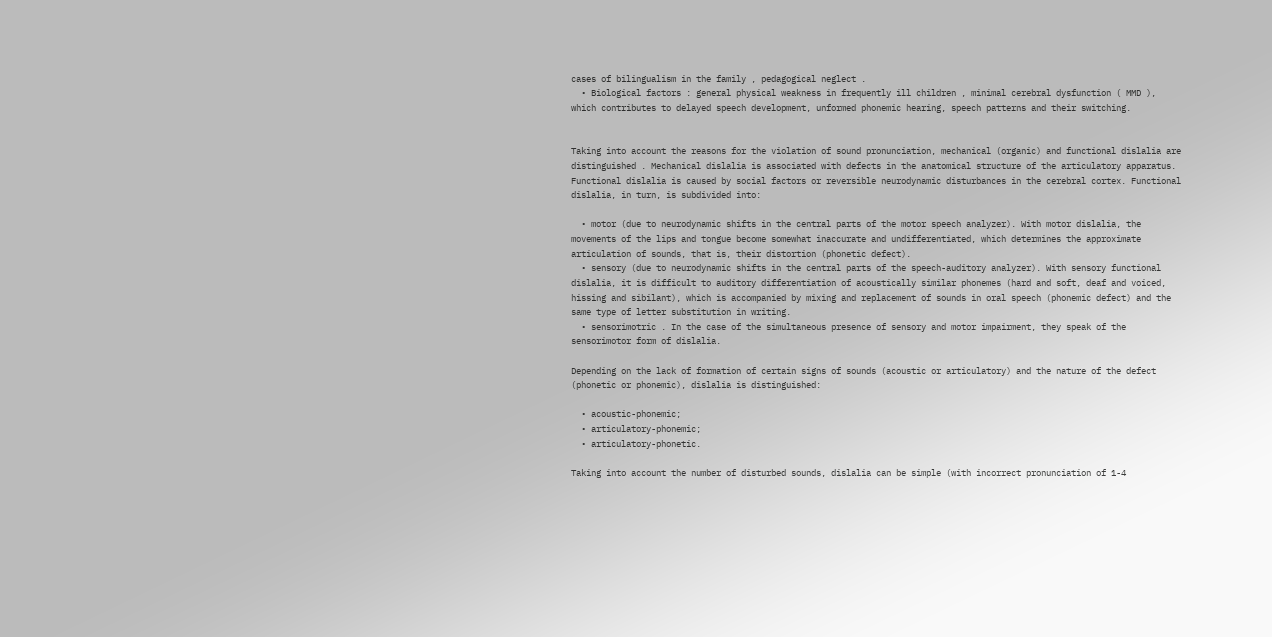cases of bilingualism in the family , pedagogical neglect .
  • Biological factors : general physical weakness in frequently ill children , minimal cerebral dysfunction ( MMD ), which contributes to delayed speech development, unformed phonemic hearing, speech patterns and their switching.


Taking into account the reasons for the violation of sound pronunciation, mechanical (organic) and functional dislalia are distinguished . Mechanical dislalia is associated with defects in the anatomical structure of the articulatory apparatus. Functional dislalia is caused by social factors or reversible neurodynamic disturbances in the cerebral cortex. Functional dislalia, in turn, is subdivided into:

  • motor (due to neurodynamic shifts in the central parts of the motor speech analyzer). With motor dislalia, the movements of the lips and tongue become somewhat inaccurate and undifferentiated, which determines the approximate articulation of sounds, that is, their distortion (phonetic defect).
  • sensory (due to neurodynamic shifts in the central parts of the speech-auditory analyzer). With sensory functional dislalia, it is difficult to auditory differentiation of acoustically similar phonemes (hard and soft, deaf and voiced, hissing and sibilant), which is accompanied by mixing and replacement of sounds in oral speech (phonemic defect) and the same type of letter substitution in writing.
  • sensorimotric . In the case of the simultaneous presence of sensory and motor impairment, they speak of the sensorimotor form of dislalia.

Depending on the lack of formation of certain signs of sounds (acoustic or articulatory) and the nature of the defect (phonetic or phonemic), dislalia is distinguished:

  • acoustic-phonemic;
  • articulatory-phonemic;
  • articulatory-phonetic.

Taking into account the number of disturbed sounds, dislalia can be simple (with incorrect pronunciation of 1-4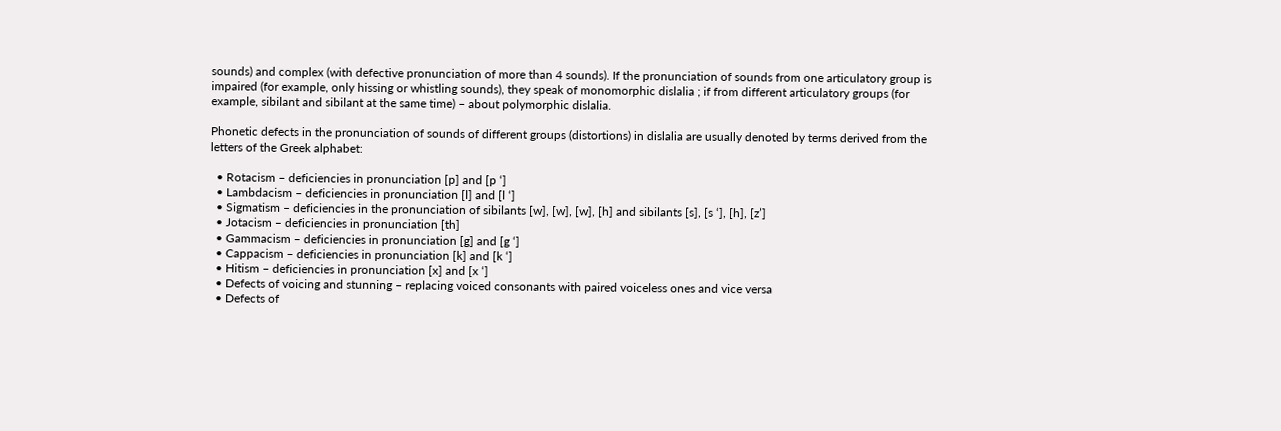sounds) and complex (with defective pronunciation of more than 4 sounds). If the pronunciation of sounds from one articulatory group is impaired (for example, only hissing or whistling sounds), they speak of monomorphic dislalia ; if from different articulatory groups (for example, sibilant and sibilant at the same time) – about polymorphic dislalia.

Phonetic defects in the pronunciation of sounds of different groups (distortions) in dislalia are usually denoted by terms derived from the letters of the Greek alphabet:

  • Rotacism – deficiencies in pronunciation [p] and [p ‘]
  • Lambdacism – deficiencies in pronunciation [l] and [l ‘]
  • Sigmatism – deficiencies in the pronunciation of sibilants [w], [w], [w], [h] and sibilants [s], [s ‘], [h], [z’]
  • Jotacism – deficiencies in pronunciation [th]
  • Gammacism – deficiencies in pronunciation [g] and [g ‘]
  • Cappacism – deficiencies in pronunciation [k] and [k ‘]
  • Hitism – deficiencies in pronunciation [x] and [x ‘]
  • Defects of voicing and stunning – replacing voiced consonants with paired voiceless ones and vice versa
  • Defects of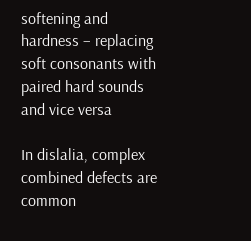softening and hardness – replacing soft consonants with paired hard sounds and vice versa

In dislalia, complex combined defects are common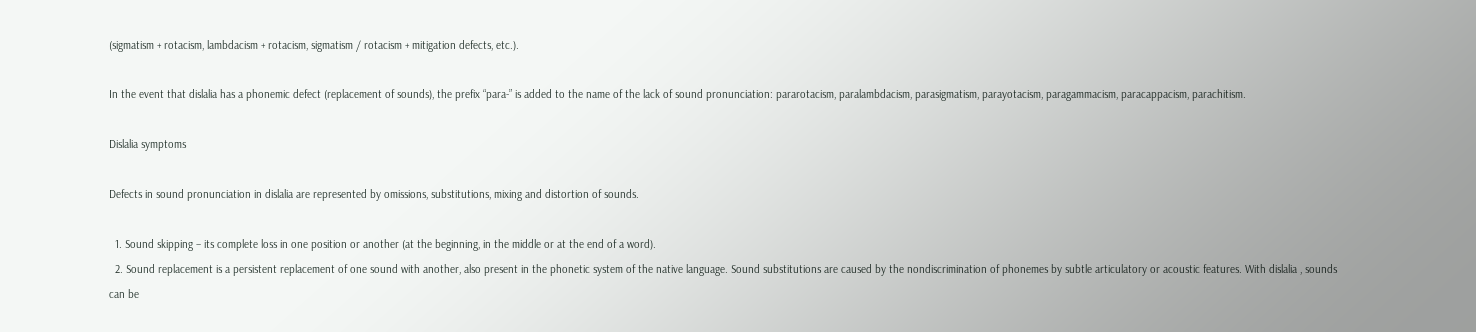(sigmatism + rotacism, lambdacism + rotacism, sigmatism / rotacism + mitigation defects, etc.).

In the event that dislalia has a phonemic defect (replacement of sounds), the prefix “para-” is added to the name of the lack of sound pronunciation: pararotacism, paralambdacism, parasigmatism, parayotacism, paragammacism, paracappacism, parachitism.

Dislalia symptoms

Defects in sound pronunciation in dislalia are represented by omissions, substitutions, mixing and distortion of sounds.

  1. Sound skipping – its complete loss in one position or another (at the beginning, in the middle or at the end of a word).
  2. Sound replacement is a persistent replacement of one sound with another, also present in the phonetic system of the native language. Sound substitutions are caused by the nondiscrimination of phonemes by subtle articulatory or acoustic features. With dislalia , sounds can be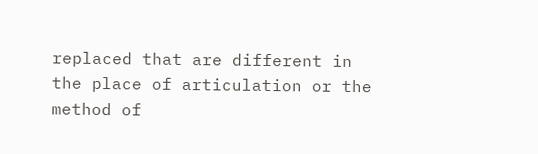replaced that are different in the place of articulation or the method of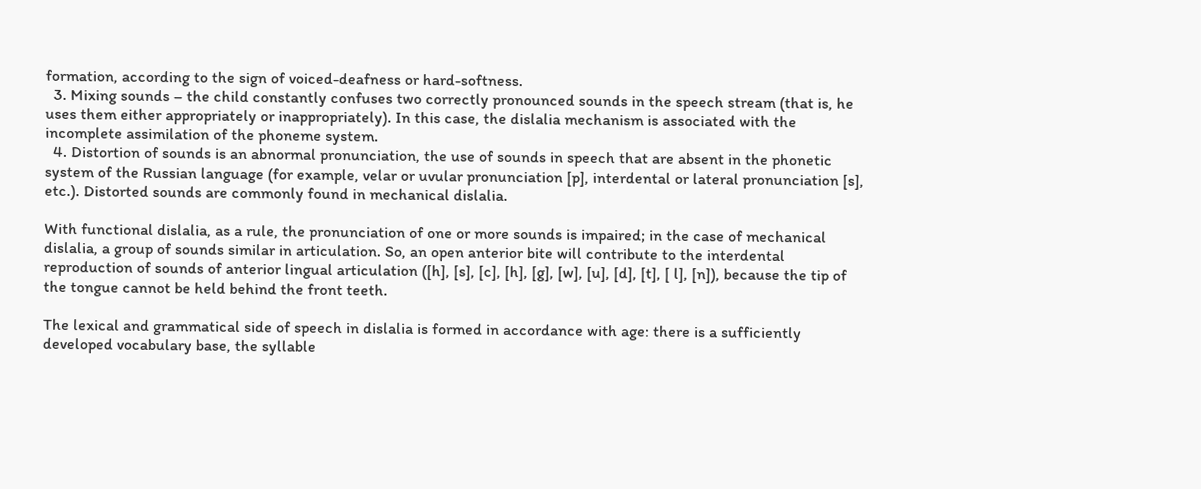formation, according to the sign of voiced-deafness or hard-softness.
  3. Mixing sounds – the child constantly confuses two correctly pronounced sounds in the speech stream (that is, he uses them either appropriately or inappropriately). In this case, the dislalia mechanism is associated with the incomplete assimilation of the phoneme system.
  4. Distortion of sounds is an abnormal pronunciation, the use of sounds in speech that are absent in the phonetic system of the Russian language (for example, velar or uvular pronunciation [p], interdental or lateral pronunciation [s], etc.). Distorted sounds are commonly found in mechanical dislalia.

With functional dislalia, as a rule, the pronunciation of one or more sounds is impaired; in the case of mechanical dislalia, a group of sounds similar in articulation. So, an open anterior bite will contribute to the interdental reproduction of sounds of anterior lingual articulation ([h], [s], [c], [h], [g], [w], [u], [d], [t], [ l], [n]), because the tip of the tongue cannot be held behind the front teeth.

The lexical and grammatical side of speech in dislalia is formed in accordance with age: there is a sufficiently developed vocabulary base, the syllable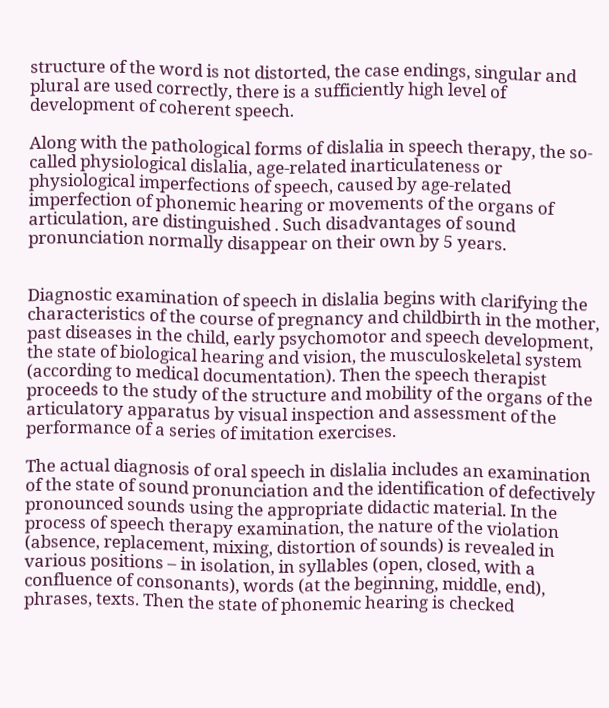structure of the word is not distorted, the case endings, singular and plural are used correctly, there is a sufficiently high level of development of coherent speech.

Along with the pathological forms of dislalia in speech therapy, the so-called physiological dislalia, age-related inarticulateness or physiological imperfections of speech, caused by age-related imperfection of phonemic hearing or movements of the organs of articulation, are distinguished . Such disadvantages of sound pronunciation normally disappear on their own by 5 years.


Diagnostic examination of speech in dislalia begins with clarifying the characteristics of the course of pregnancy and childbirth in the mother, past diseases in the child, early psychomotor and speech development, the state of biological hearing and vision, the musculoskeletal system (according to medical documentation). Then the speech therapist proceeds to the study of the structure and mobility of the organs of the articulatory apparatus by visual inspection and assessment of the performance of a series of imitation exercises.

The actual diagnosis of oral speech in dislalia includes an examination of the state of sound pronunciation and the identification of defectively pronounced sounds using the appropriate didactic material. In the process of speech therapy examination, the nature of the violation (absence, replacement, mixing, distortion of sounds) is revealed in various positions – in isolation, in syllables (open, closed, with a confluence of consonants), words (at the beginning, middle, end), phrases, texts. Then the state of phonemic hearing is checked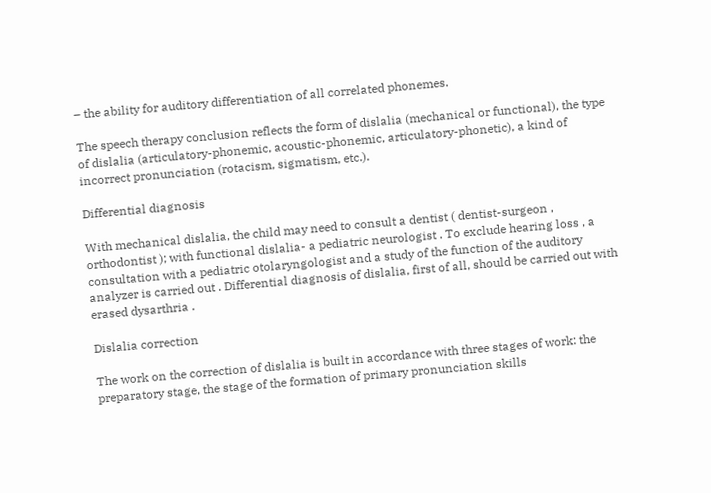– the ability for auditory differentiation of all correlated phonemes.

The speech therapy conclusion reflects the form of dislalia (mechanical or functional), the type of dislalia (articulatory-phonemic, acoustic-phonemic, articulatory-phonetic), a kind of incorrect pronunciation (rotacism, sigmatism, etc.).

Differential diagnosis

With mechanical dislalia, the child may need to consult a dentist ( dentist-surgeon , orthodontist ); with functional dislalia- a pediatric neurologist . To exclude hearing loss , a consultation with a pediatric otolaryngologist and a study of the function of the auditory analyzer is carried out . Differential diagnosis of dislalia, first of all, should be carried out with erased dysarthria .

Dislalia correction

The work on the correction of dislalia is built in accordance with three stages of work: the preparatory stage, the stage of the formation of primary pronunciation skills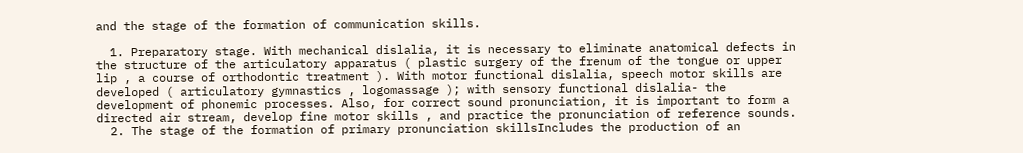and the stage of the formation of communication skills.

  1. Preparatory stage. With mechanical dislalia, it is necessary to eliminate anatomical defects in the structure of the articulatory apparatus ( plastic surgery of the frenum of the tongue or upper lip , a course of orthodontic treatment ). With motor functional dislalia, speech motor skills are developed ( articulatory gymnastics , logomassage ); with sensory functional dislalia- the development of phonemic processes. Also, for correct sound pronunciation, it is important to form a directed air stream, develop fine motor skills , and practice the pronunciation of reference sounds.
  2. The stage of the formation of primary pronunciation skillsIncludes the production of an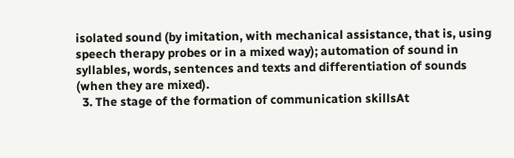isolated sound (by imitation, with mechanical assistance, that is, using speech therapy probes or in a mixed way); automation of sound in syllables, words, sentences and texts and differentiation of sounds (when they are mixed).
  3. The stage of the formation of communication skillsAt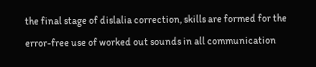the final stage of dislalia correction, skills are formed for the error-free use of worked out sounds in all communication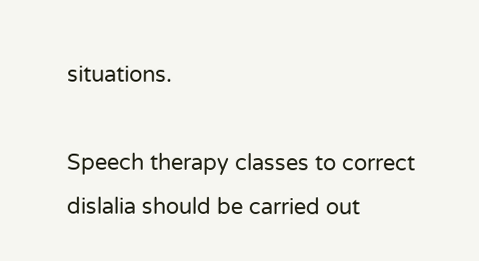situations.

Speech therapy classes to correct dislalia should be carried out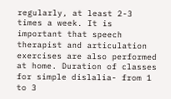regularly, at least 2-3 times a week. It is important that speech therapist and articulation exercises are also performed at home. Duration of classes for simple dislalia- from 1 to 3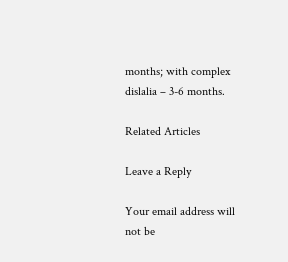months; with complex dislalia – 3-6 months.

Related Articles

Leave a Reply

Your email address will not be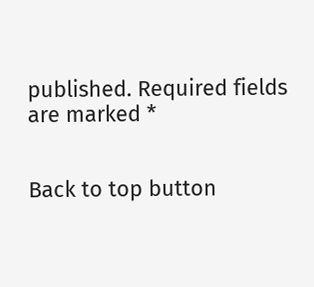published. Required fields are marked *


Back to top button